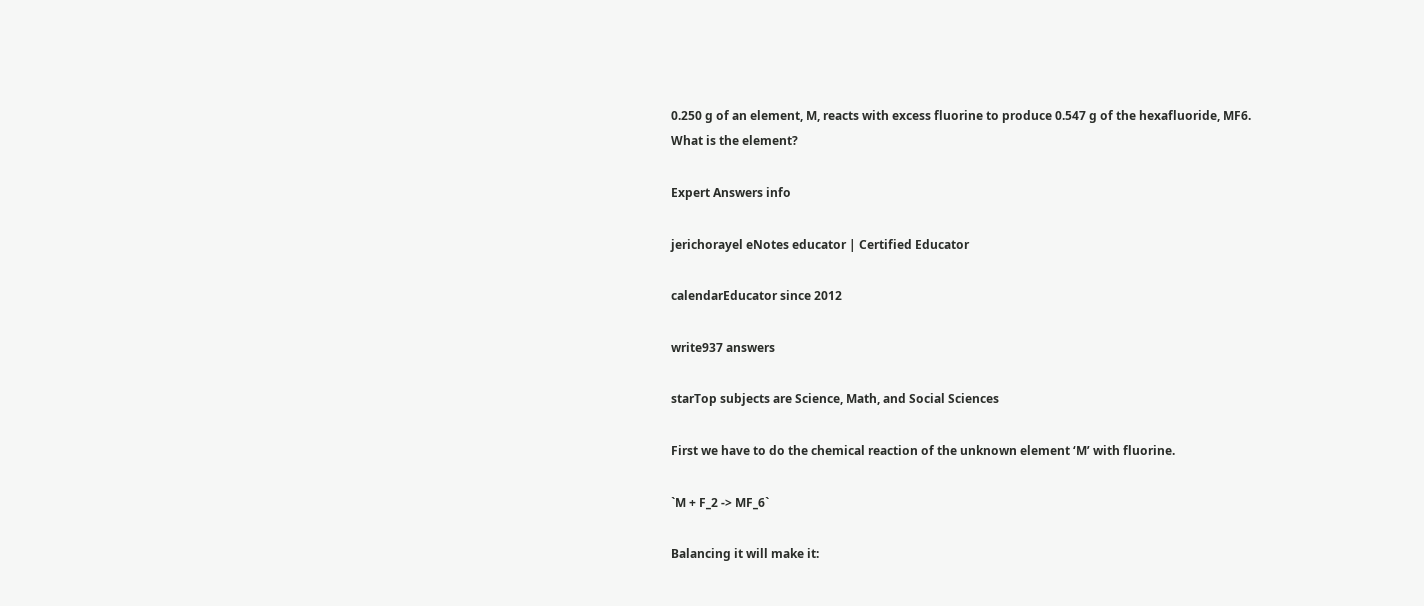0.250 g of an element, M, reacts with excess fluorine to produce 0.547 g of the hexafluoride, MF6. What is the element?

Expert Answers info

jerichorayel eNotes educator | Certified Educator

calendarEducator since 2012

write937 answers

starTop subjects are Science, Math, and Social Sciences

First we have to do the chemical reaction of the unknown element ‘M’ with fluorine.

`M + F_2 -> MF_6`

Balancing it will make it: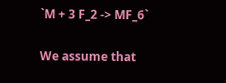`M + 3 F_2 -> MF_6`

We assume that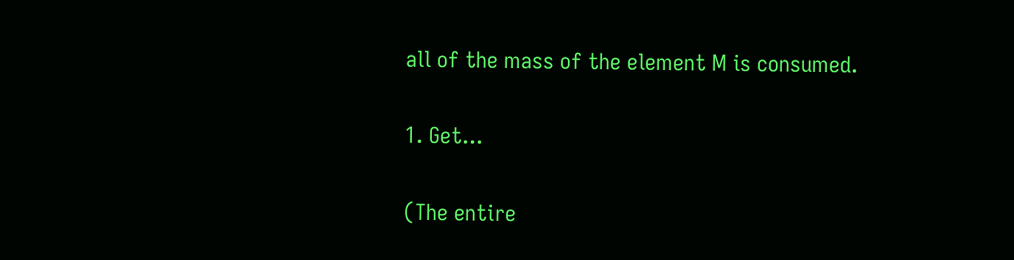all of the mass of the element M is consumed.

1. Get...

(The entire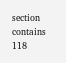section contains 118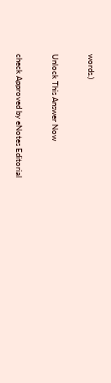words.)

Unlock This Answer Now

check Approved by eNotes Editorial